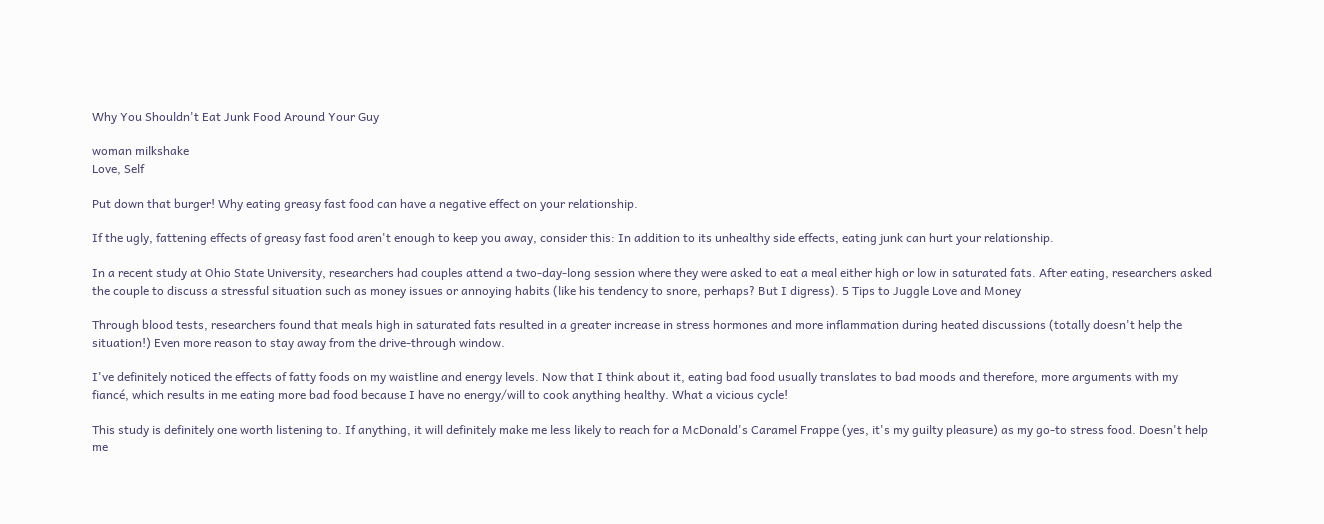Why You Shouldn't Eat Junk Food Around Your Guy

woman milkshake
Love, Self

Put down that burger! Why eating greasy fast food can have a negative effect on your relationship.

If the ugly, fattening effects of greasy fast food aren't enough to keep you away, consider this: In addition to its unhealthy side effects, eating junk can hurt your relationship.

In a recent study at Ohio State University, researchers had couples attend a two-day-long session where they were asked to eat a meal either high or low in saturated fats. After eating, researchers asked the couple to discuss a stressful situation such as money issues or annoying habits (like his tendency to snore, perhaps? But I digress). 5 Tips to Juggle Love and Money

Through blood tests, researchers found that meals high in saturated fats resulted in a greater increase in stress hormones and more inflammation during heated discussions (totally doesn't help the situation!) Even more reason to stay away from the drive-through window.

I've definitely noticed the effects of fatty foods on my waistline and energy levels. Now that I think about it, eating bad food usually translates to bad moods and therefore, more arguments with my fiancé, which results in me eating more bad food because I have no energy/will to cook anything healthy. What a vicious cycle!

This study is definitely one worth listening to. If anything, it will definitely make me less likely to reach for a McDonald's Caramel Frappe (yes, it's my guilty pleasure) as my go-to stress food. Doesn't help me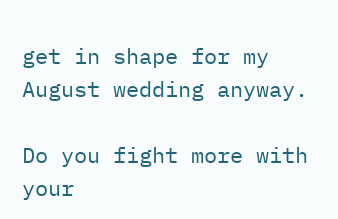get in shape for my August wedding anyway.

Do you fight more with your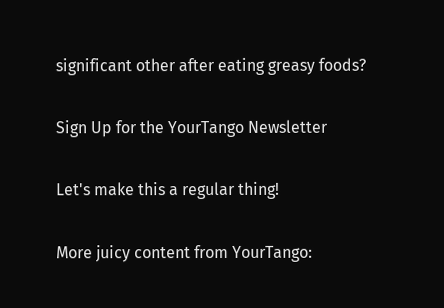significant other after eating greasy foods?

Sign Up for the YourTango Newsletter

Let's make this a regular thing!

More juicy content from YourTango: